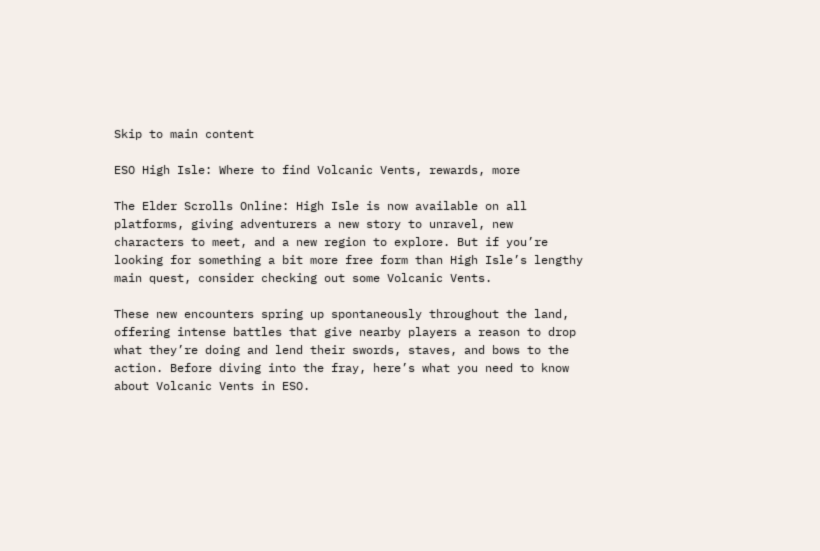Skip to main content

ESO High Isle: Where to find Volcanic Vents, rewards, more

The Elder Scrolls Online: High Isle is now available on all platforms, giving adventurers a new story to unravel, new characters to meet, and a new region to explore. But if you’re looking for something a bit more free form than High Isle’s lengthy main quest, consider checking out some Volcanic Vents.

These new encounters spring up spontaneously throughout the land, offering intense battles that give nearby players a reason to drop what they’re doing and lend their swords, staves, and bows to the action. Before diving into the fray, here’s what you need to know about Volcanic Vents in ESO.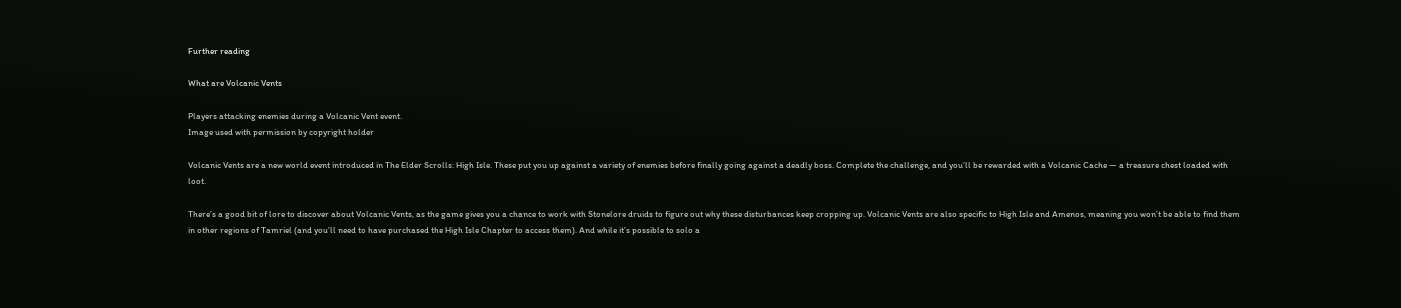Further reading

What are Volcanic Vents

Players attacking enemies during a Volcanic Vent event.
Image used with permission by copyright holder

Volcanic Vents are a new world event introduced in The Elder Scrolls: High Isle. These put you up against a variety of enemies before finally going against a deadly boss. Complete the challenge, and you’ll be rewarded with a Volcanic Cache — a treasure chest loaded with loot.

There’s a good bit of lore to discover about Volcanic Vents, as the game gives you a chance to work with Stonelore druids to figure out why these disturbances keep cropping up. Volcanic Vents are also specific to High Isle and Amenos, meaning you won’t be able to find them in other regions of Tamriel (and you’ll need to have purchased the High Isle Chapter to access them). And while it’s possible to solo a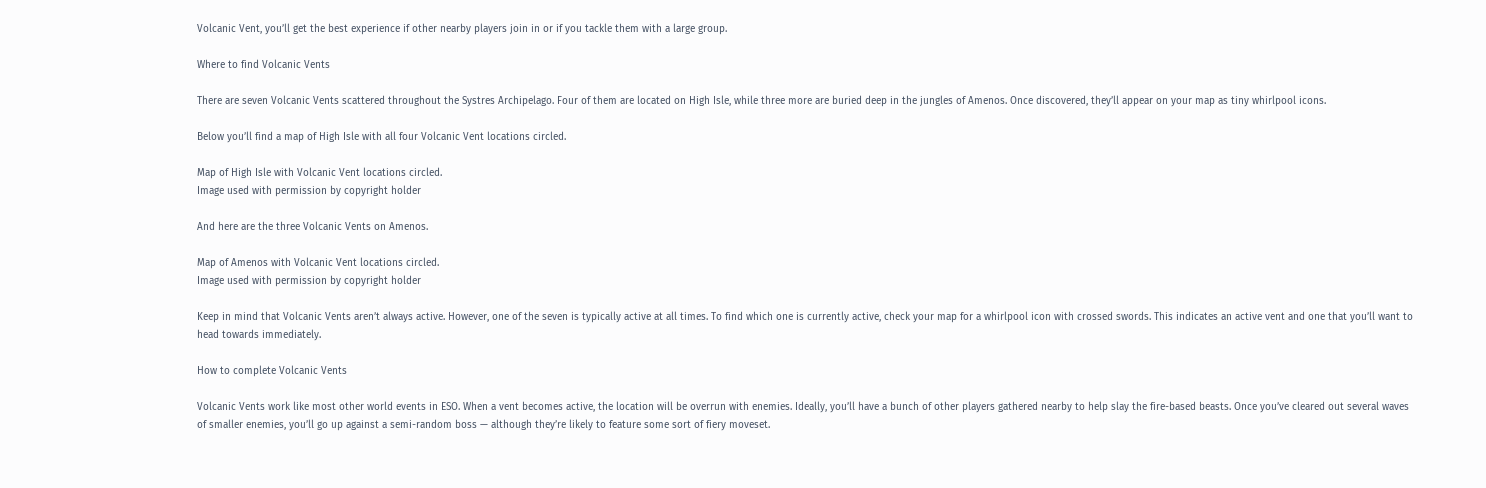Volcanic Vent, you’ll get the best experience if other nearby players join in or if you tackle them with a large group.

Where to find Volcanic Vents

There are seven Volcanic Vents scattered throughout the Systres Archipelago. Four of them are located on High Isle, while three more are buried deep in the jungles of Amenos. Once discovered, they’ll appear on your map as tiny whirlpool icons.

Below you’ll find a map of High Isle with all four Volcanic Vent locations circled.

Map of High Isle with Volcanic Vent locations circled.
Image used with permission by copyright holder

And here are the three Volcanic Vents on Amenos.

Map of Amenos with Volcanic Vent locations circled.
Image used with permission by copyright holder

Keep in mind that Volcanic Vents aren’t always active. However, one of the seven is typically active at all times. To find which one is currently active, check your map for a whirlpool icon with crossed swords. This indicates an active vent and one that you’ll want to head towards immediately.

How to complete Volcanic Vents

Volcanic Vents work like most other world events in ESO. When a vent becomes active, the location will be overrun with enemies. Ideally, you’ll have a bunch of other players gathered nearby to help slay the fire-based beasts. Once you’ve cleared out several waves of smaller enemies, you’ll go up against a semi-random boss — although they’re likely to feature some sort of fiery moveset.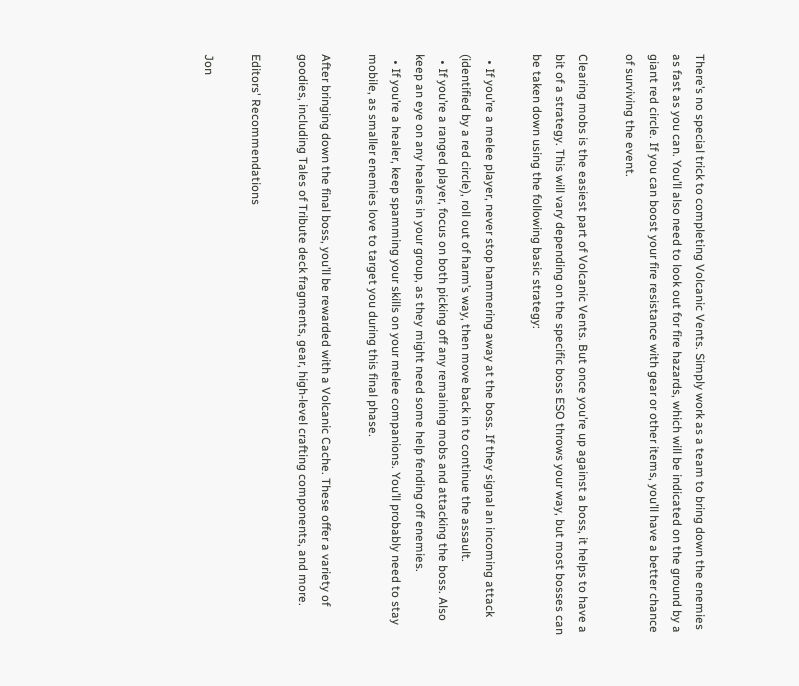There’s no special trick to completing Volcanic Vents. Simply work as a team to bring down the enemies as fast as you can. You’ll also need to look out for fire hazards, which will be indicated on the ground by a giant red circle. If you can boost your fire resistance with gear or other items, you’ll have a better chance of surviving the event.

Clearing mobs is the easiest part of Volcanic Vents. But once you’re up against a boss, it helps to have a bit of a strategy. This will vary depending on the specific boss ESO throws your way, but most bosses can be taken down using the following basic strategy:

  • If you’re a melee player, never stop hammering away at the boss. If they signal an incoming attack (identified by a red circle), roll out of harm’s way, then move back in to continue the assault.
  • If you’re a ranged player, focus on both picking off any remaining mobs and attacking the boss. Also keep an eye on any healers in your group, as they might need some help fending off enemies.
  • If you’re a healer, keep spamming your skills on your melee companions. You’ll probably need to stay mobile, as smaller enemies love to target you during this final phase.

After bringing down the final boss, you’ll be rewarded with a Volcanic Cache. These offer a variety of goodies, including Tales of Tribute deck fragments, gear, high-level crafting components, and more.

Editors' Recommendations

Jon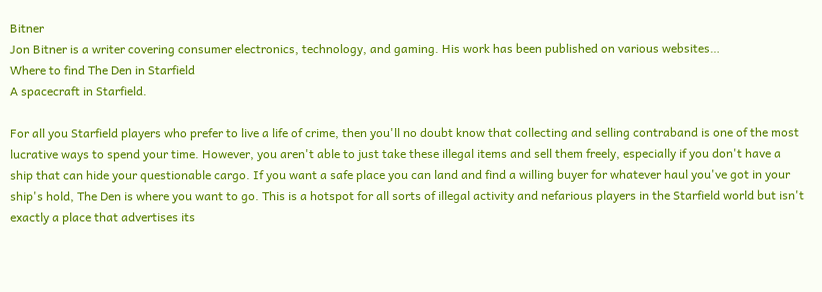Bitner
Jon Bitner is a writer covering consumer electronics, technology, and gaming. His work has been published on various websites…
Where to find The Den in Starfield
A spacecraft in Starfield.

For all you Starfield players who prefer to live a life of crime, then you'll no doubt know that collecting and selling contraband is one of the most lucrative ways to spend your time. However, you aren't able to just take these illegal items and sell them freely, especially if you don't have a ship that can hide your questionable cargo. If you want a safe place you can land and find a willing buyer for whatever haul you've got in your ship's hold, The Den is where you want to go. This is a hotspot for all sorts of illegal activity and nefarious players in the Starfield world but isn't exactly a place that advertises its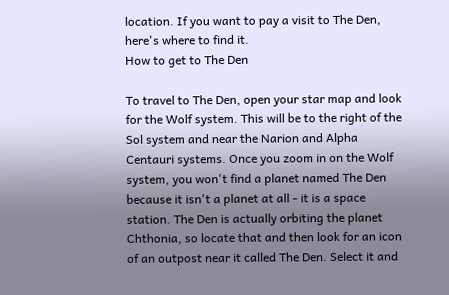location. If you want to pay a visit to The Den, here's where to find it.
How to get to The Den

To travel to The Den, open your star map and look for the Wolf system. This will be to the right of the Sol system and near the Narion and Alpha Centauri systems. Once you zoom in on the Wolf system, you won't find a planet named The Den because it isn't a planet at all - it is a space station. The Den is actually orbiting the planet Chthonia, so locate that and then look for an icon of an outpost near it called The Den. Select it and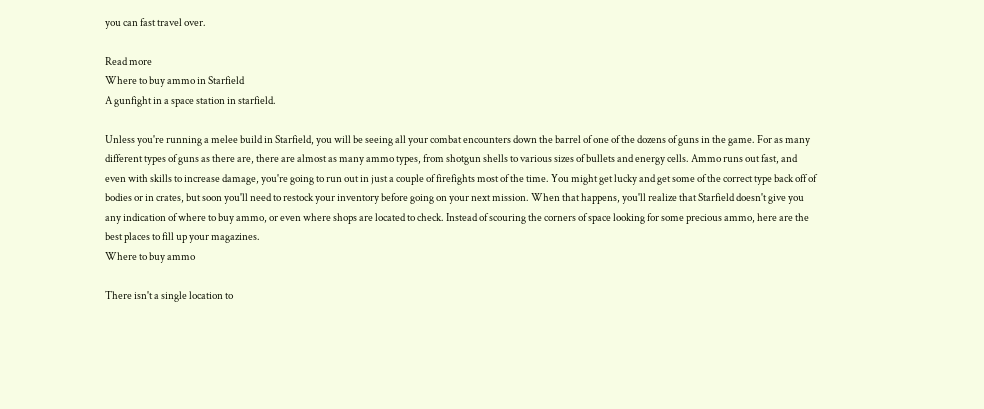you can fast travel over.

Read more
Where to buy ammo in Starfield
A gunfight in a space station in starfield.

Unless you're running a melee build in Starfield, you will be seeing all your combat encounters down the barrel of one of the dozens of guns in the game. For as many different types of guns as there are, there are almost as many ammo types, from shotgun shells to various sizes of bullets and energy cells. Ammo runs out fast, and even with skills to increase damage, you're going to run out in just a couple of firefights most of the time. You might get lucky and get some of the correct type back off of bodies or in crates, but soon you'll need to restock your inventory before going on your next mission. When that happens, you'll realize that Starfield doesn't give you any indication of where to buy ammo, or even where shops are located to check. Instead of scouring the corners of space looking for some precious ammo, here are the best places to fill up your magazines.
Where to buy ammo

There isn't a single location to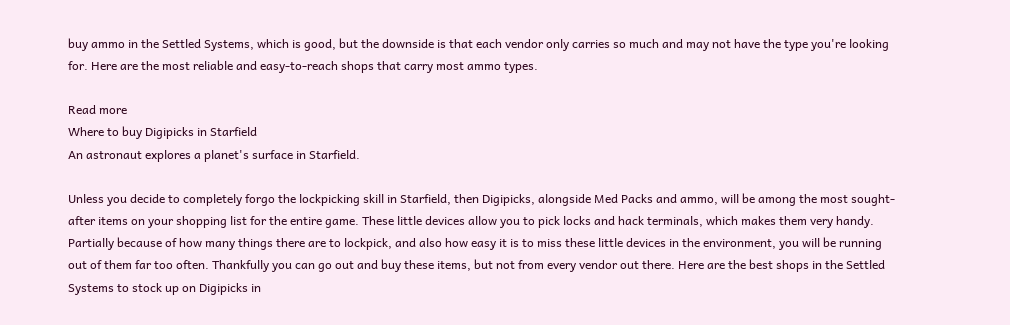buy ammo in the Settled Systems, which is good, but the downside is that each vendor only carries so much and may not have the type you're looking for. Here are the most reliable and easy-to-reach shops that carry most ammo types.

Read more
Where to buy Digipicks in Starfield
An astronaut explores a planet's surface in Starfield.

Unless you decide to completely forgo the lockpicking skill in Starfield, then Digipicks, alongside Med Packs and ammo, will be among the most sought-after items on your shopping list for the entire game. These little devices allow you to pick locks and hack terminals, which makes them very handy. Partially because of how many things there are to lockpick, and also how easy it is to miss these little devices in the environment, you will be running out of them far too often. Thankfully you can go out and buy these items, but not from every vendor out there. Here are the best shops in the Settled Systems to stock up on Digipicks in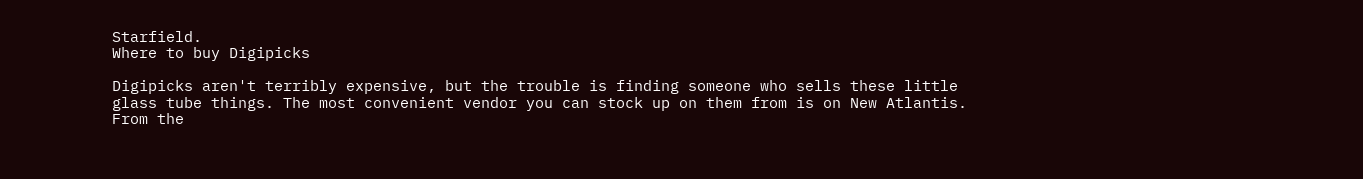Starfield.
Where to buy Digipicks

Digipicks aren't terribly expensive, but the trouble is finding someone who sells these little glass tube things. The most convenient vendor you can stock up on them from is on New Atlantis. From the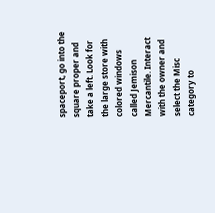spaceport, go into the square proper and take a left. Look for the large store with colored windows called Jemison Mercantile. Interact with the owner and select the Misc category to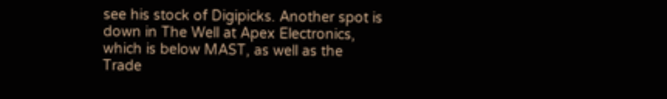see his stock of Digipicks. Another spot is down in The Well at Apex Electronics, which is below MAST, as well as the Trade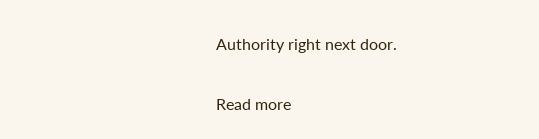Authority right next door.

Read more